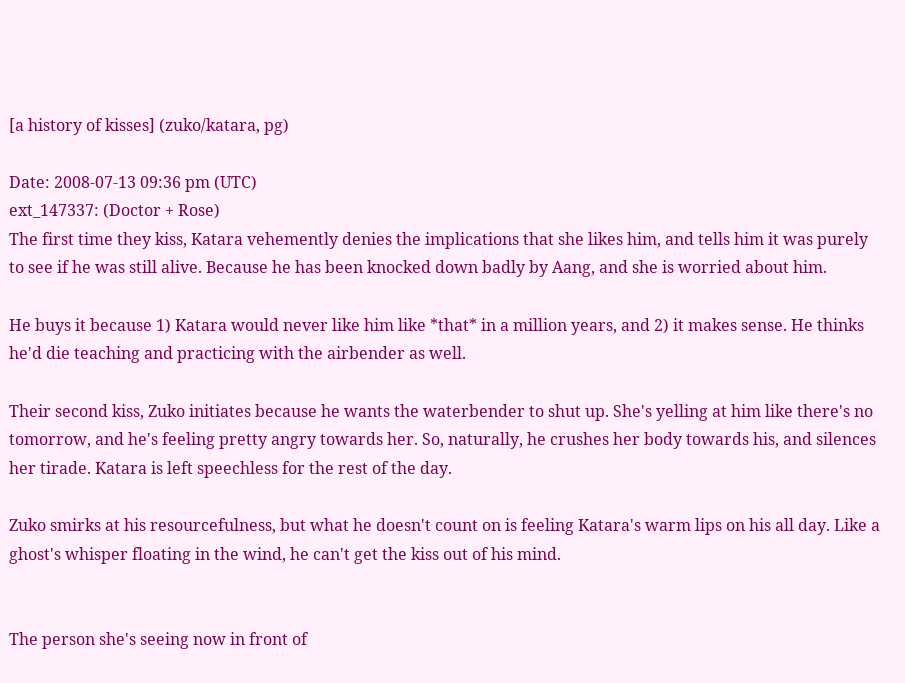[a history of kisses] (zuko/katara, pg)

Date: 2008-07-13 09:36 pm (UTC)
ext_147337: (Doctor + Rose)
The first time they kiss, Katara vehemently denies the implications that she likes him, and tells him it was purely to see if he was still alive. Because he has been knocked down badly by Aang, and she is worried about him.

He buys it because 1) Katara would never like him like *that* in a million years, and 2) it makes sense. He thinks he'd die teaching and practicing with the airbender as well.

Their second kiss, Zuko initiates because he wants the waterbender to shut up. She's yelling at him like there's no tomorrow, and he's feeling pretty angry towards her. So, naturally, he crushes her body towards his, and silences her tirade. Katara is left speechless for the rest of the day.

Zuko smirks at his resourcefulness, but what he doesn't count on is feeling Katara's warm lips on his all day. Like a ghost's whisper floating in the wind, he can't get the kiss out of his mind.


The person she's seeing now in front of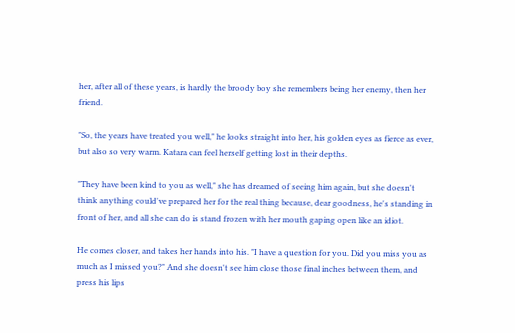her, after all of these years, is hardly the broody boy she remembers being her enemy, then her friend.

"So, the years have treated you well," he looks straight into her, his golden eyes as fierce as ever, but also so very warm. Katara can feel herself getting lost in their depths.

"They have been kind to you as well," she has dreamed of seeing him again, but she doesn't think anything could've prepared her for the real thing because, dear goodness, he's standing in front of her, and all she can do is stand frozen with her mouth gaping open like an idiot.

He comes closer, and takes her hands into his. "I have a question for you. Did you miss you as much as I missed you?" And she doesn't see him close those final inches between them, and press his lips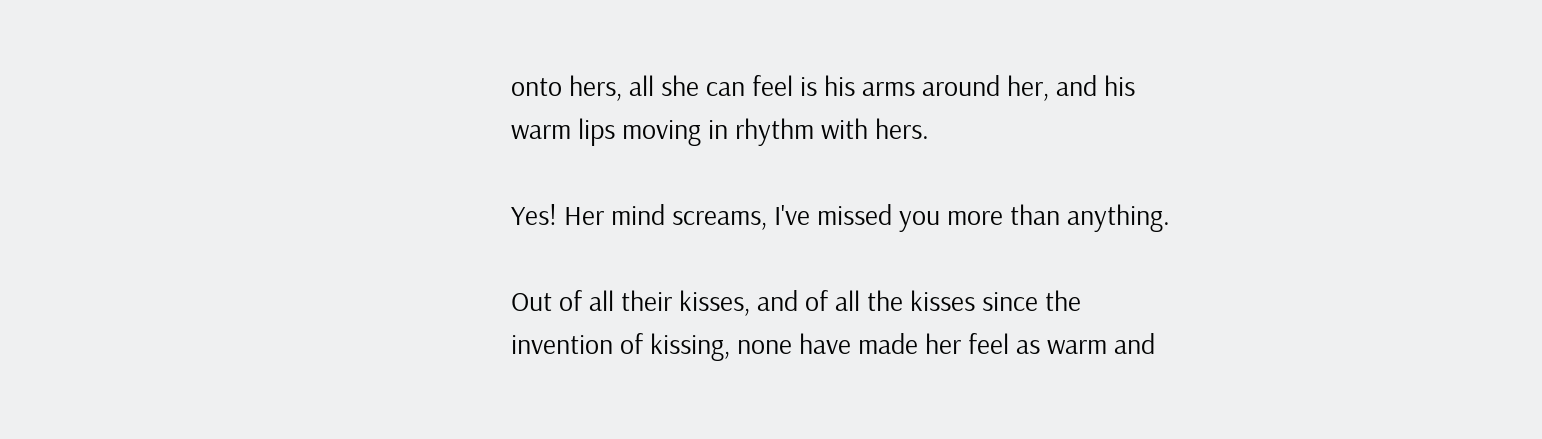onto hers, all she can feel is his arms around her, and his warm lips moving in rhythm with hers.

Yes! Her mind screams, I've missed you more than anything.

Out of all their kisses, and of all the kisses since the invention of kissing, none have made her feel as warm and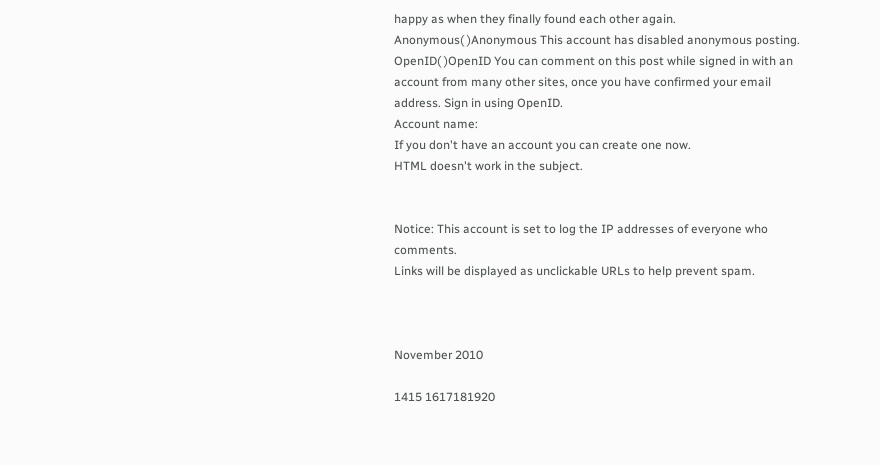happy as when they finally found each other again.
Anonymous( )Anonymous This account has disabled anonymous posting.
OpenID( )OpenID You can comment on this post while signed in with an account from many other sites, once you have confirmed your email address. Sign in using OpenID.
Account name:
If you don't have an account you can create one now.
HTML doesn't work in the subject.


Notice: This account is set to log the IP addresses of everyone who comments.
Links will be displayed as unclickable URLs to help prevent spam.



November 2010

1415 1617181920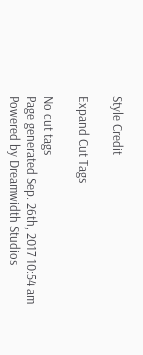Style Credit

Expand Cut Tags

No cut tags
Page generated Sep. 26th, 2017 10:54 am
Powered by Dreamwidth Studios